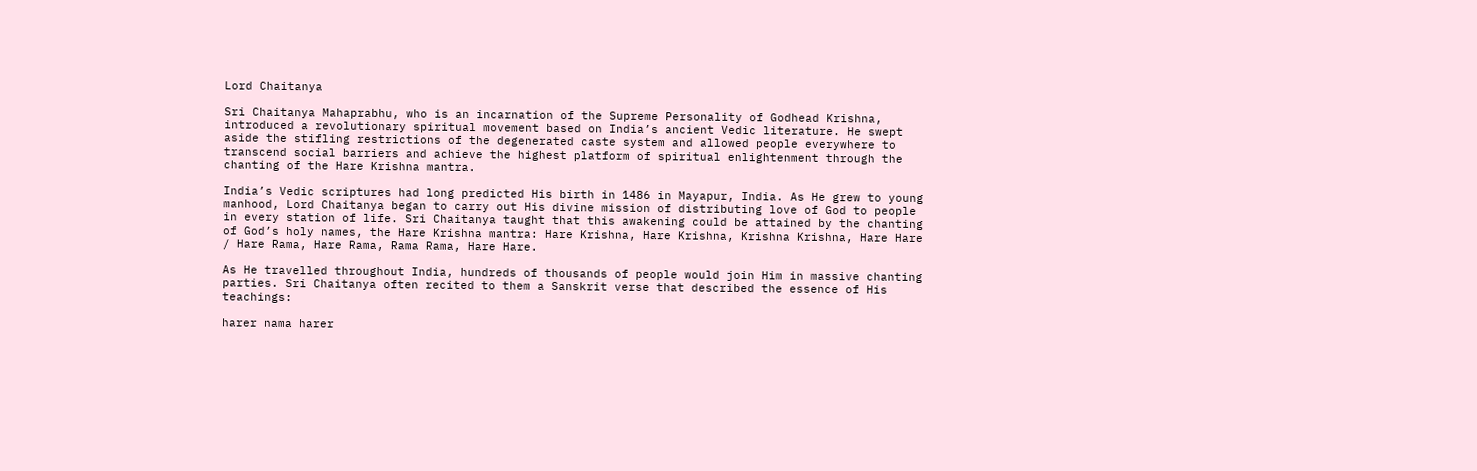Lord Chaitanya

Sri Chaitanya Mahaprabhu, who is an incarnation of the Supreme Personality of Godhead Krishna, introduced a revolutionary spiritual movement based on India’s ancient Vedic literature. He swept aside the stifling restrictions of the degenerated caste system and allowed people everywhere to transcend social barriers and achieve the highest platform of spiritual enlightenment through the chanting of the Hare Krishna mantra.

India’s Vedic scriptures had long predicted His birth in 1486 in Mayapur, India. As He grew to young manhood, Lord Chaitanya began to carry out His divine mission of distributing love of God to people in every station of life. Sri Chaitanya taught that this awakening could be attained by the chanting of God’s holy names, the Hare Krishna mantra: Hare Krishna, Hare Krishna, Krishna Krishna, Hare Hare / Hare Rama, Hare Rama, Rama Rama, Hare Hare.

As He travelled throughout India, hundreds of thousands of people would join Him in massive chanting parties. Sri Chaitanya often recited to them a Sanskrit verse that described the essence of His teachings:

harer nama harer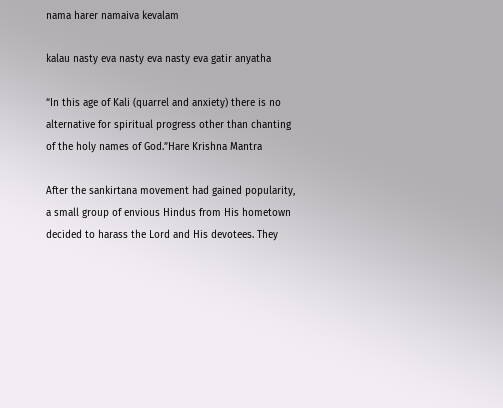nama harer namaiva kevalam

kalau nasty eva nasty eva nasty eva gatir anyatha

“In this age of Kali (quarrel and anxiety) there is no alternative for spiritual progress other than chanting of the holy names of God.”Hare Krishna Mantra

After the sankirtana movement had gained popularity, a small group of envious Hindus from His hometown decided to harass the Lord and His devotees. They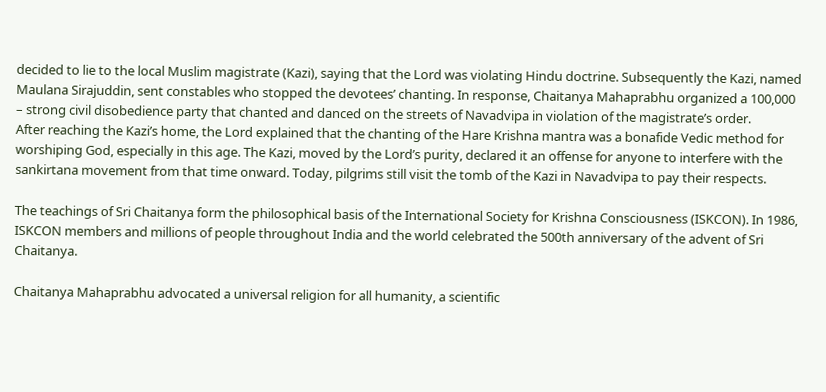decided to lie to the local Muslim magistrate (Kazi), saying that the Lord was violating Hindu doctrine. Subsequently the Kazi, named Maulana Sirajuddin, sent constables who stopped the devotees’ chanting. In response, Chaitanya Mahaprabhu organized a 100,000 – strong civil disobedience party that chanted and danced on the streets of Navadvipa in violation of the magistrate’s order.
After reaching the Kazi’s home, the Lord explained that the chanting of the Hare Krishna mantra was a bonafide Vedic method for worshiping God, especially in this age. The Kazi, moved by the Lord’s purity, declared it an offense for anyone to interfere with the sankirtana movement from that time onward. Today, pilgrims still visit the tomb of the Kazi in Navadvipa to pay their respects.

The teachings of Sri Chaitanya form the philosophical basis of the International Society for Krishna Consciousness (ISKCON). In 1986, ISKCON members and millions of people throughout India and the world celebrated the 500th anniversary of the advent of Sri Chaitanya.

Chaitanya Mahaprabhu advocated a universal religion for all humanity, a scientific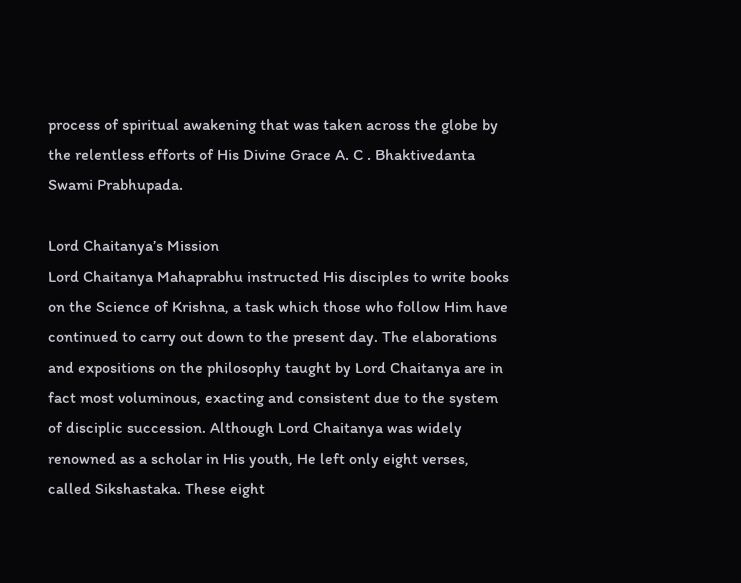process of spiritual awakening that was taken across the globe by the relentless efforts of His Divine Grace A. C . Bhaktivedanta Swami Prabhupada.

Lord Chaitanya’s Mission
Lord Chaitanya Mahaprabhu instructed His disciples to write books on the Science of Krishna, a task which those who follow Him have continued to carry out down to the present day. The elaborations and expositions on the philosophy taught by Lord Chaitanya are in fact most voluminous, exacting and consistent due to the system of disciplic succession. Although Lord Chaitanya was widely renowned as a scholar in His youth, He left only eight verses, called Sikshastaka. These eight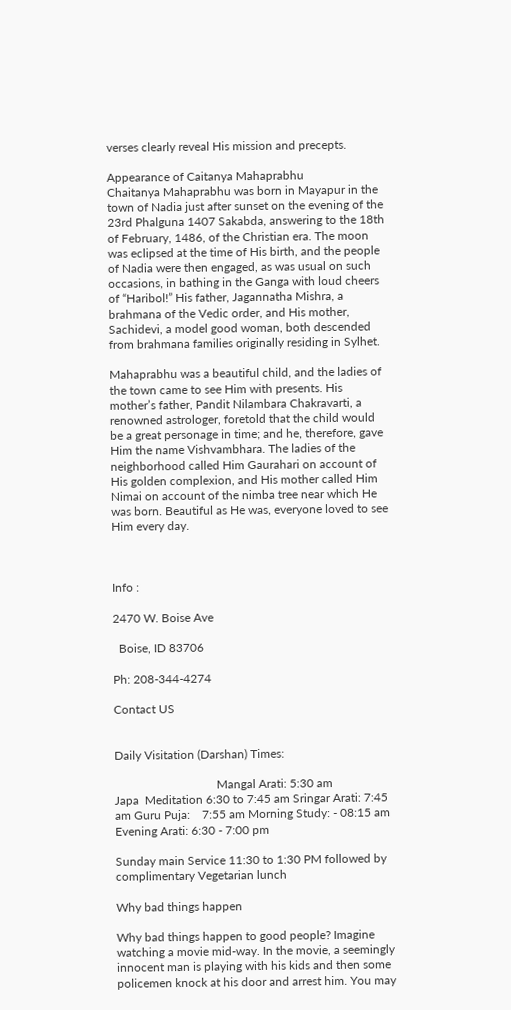verses clearly reveal His mission and precepts.

Appearance of Caitanya Mahaprabhu
Chaitanya Mahaprabhu was born in Mayapur in the town of Nadia just after sunset on the evening of the 23rd Phalguna 1407 Sakabda, answering to the 18th of February, 1486, of the Christian era. The moon was eclipsed at the time of His birth, and the people of Nadia were then engaged, as was usual on such occasions, in bathing in the Ganga with loud cheers of “Haribol!” His father, Jagannatha Mishra, a brahmana of the Vedic order, and His mother, Sachidevi, a model good woman, both descended from brahmana families originally residing in Sylhet.

Mahaprabhu was a beautiful child, and the ladies of the town came to see Him with presents. His mother’s father, Pandit Nilambara Chakravarti, a renowned astrologer, foretold that the child would be a great personage in time; and he, therefore, gave Him the name Vishvambhara. The ladies of the neighborhood called Him Gaurahari on account of His golden complexion, and His mother called Him Nimai on account of the nimba tree near which He was born. Beautiful as He was, everyone loved to see Him every day.



Info :

2470 W. Boise Ave

  Boise, ID 83706

Ph: 208-344-4274

Contact US


Daily Visitation (Darshan) Times:

                                  Mangal Arati: 5:30 am                                            Japa  Meditation 6:30 to 7:45 am Sringar Arati: 7:45 am Guru Puja:    7:55 am Morning Study: - 08:15 am Evening Arati: 6:30 - 7:00 pm

Sunday main Service 11:30 to 1:30 PM followed by complimentary Vegetarian lunch

Why bad things happen

Why bad things happen to good people? Imagine watching a movie mid-way. In the movie, a seemingly innocent man is playing with his kids and then some policemen knock at his door and arrest him. You may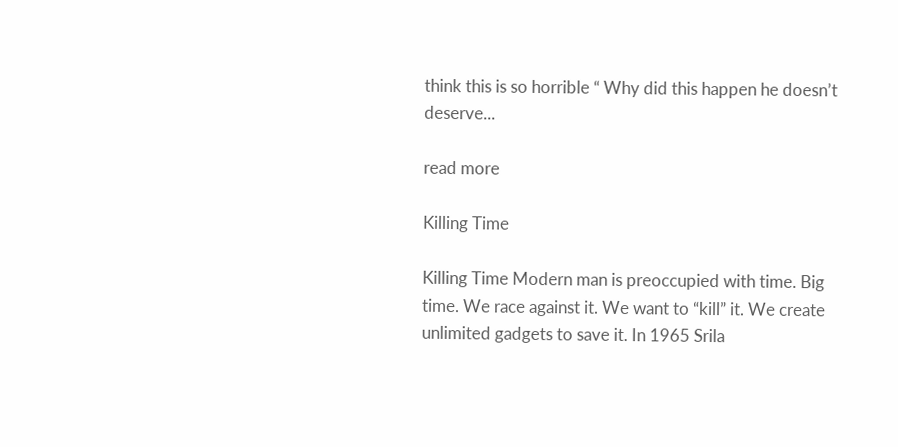think this is so horrible “ Why did this happen he doesn’t deserve...

read more

Killing Time

Killing Time Modern man is preoccupied with time. Big time. We race against it. We want to “kill” it. We create unlimited gadgets to save it. In 1965 Srila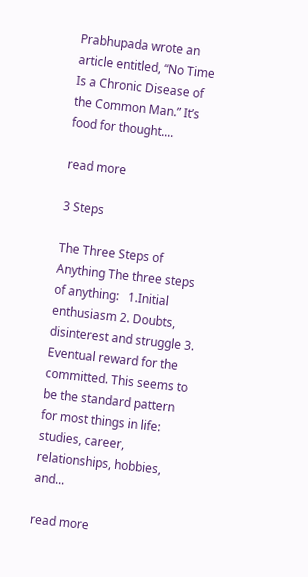Prabhupada wrote an article entitled, “No Time Is a Chronic Disease of the Common Man.” It’s food for thought....

read more

3 Steps

The Three Steps of Anything The three steps of anything:   1.Initial enthusiasm 2. Doubts, disinterest and struggle 3. Eventual reward for the committed. This seems to be the standard pattern for most things in life: studies, career, relationships, hobbies, and...

read more